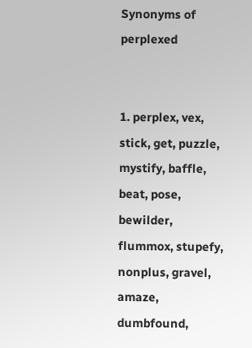Synonyms of perplexed


1. perplex, vex, stick, get, puzzle, mystify, baffle, beat, pose, bewilder, flummox, stupefy, nonplus, gravel, amaze, dumbfound,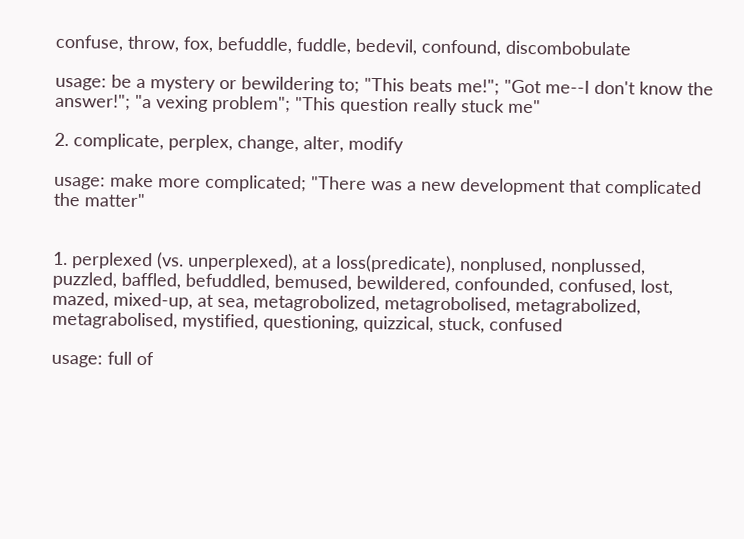confuse, throw, fox, befuddle, fuddle, bedevil, confound, discombobulate

usage: be a mystery or bewildering to; "This beats me!"; "Got me--I don't know the answer!"; "a vexing problem"; "This question really stuck me"

2. complicate, perplex, change, alter, modify

usage: make more complicated; "There was a new development that complicated the matter"


1. perplexed (vs. unperplexed), at a loss(predicate), nonplused, nonplussed, puzzled, baffled, befuddled, bemused, bewildered, confounded, confused, lost, mazed, mixed-up, at sea, metagrobolized, metagrobolised, metagrabolized, metagrabolised, mystified, questioning, quizzical, stuck, confused

usage: full of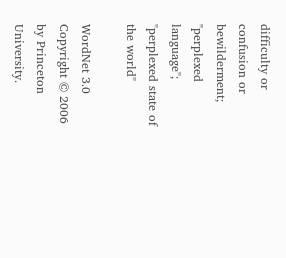difficulty or confusion or bewilderment; "perplexed language"; "perplexed state of the world"

WordNet 3.0 Copyright © 2006 by Princeton University.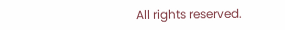All rights reserved.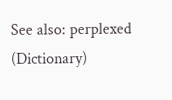See also: perplexed (Dictionary)